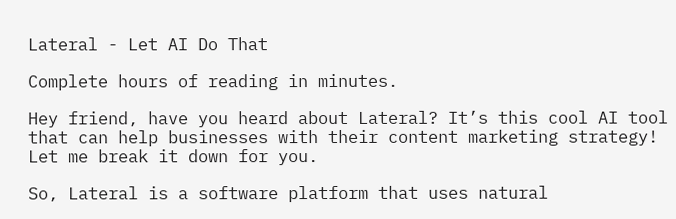Lateral - Let AI Do That

Complete hours of reading in minutes.

Hey friend, have you heard about Lateral? It’s this cool AI tool that can help businesses with their content marketing strategy! Let me break it down for you.

So, Lateral is a software platform that uses natural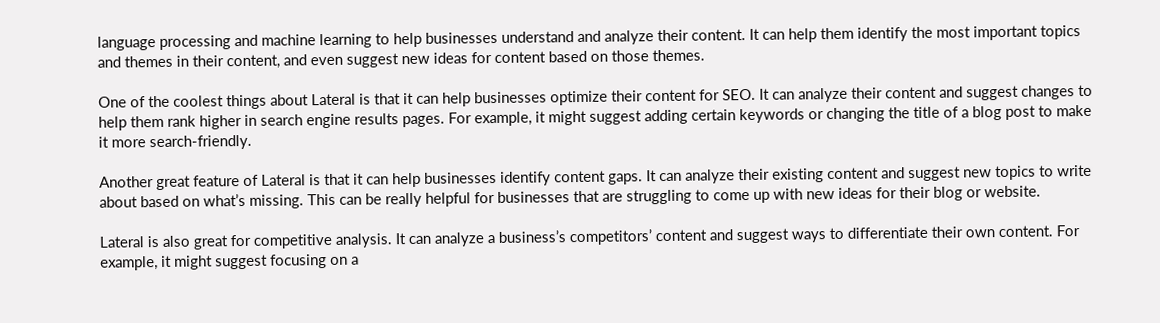language processing and machine learning to help businesses understand and analyze their content. It can help them identify the most important topics and themes in their content, and even suggest new ideas for content based on those themes.

One of the coolest things about Lateral is that it can help businesses optimize their content for SEO. It can analyze their content and suggest changes to help them rank higher in search engine results pages. For example, it might suggest adding certain keywords or changing the title of a blog post to make it more search-friendly.

Another great feature of Lateral is that it can help businesses identify content gaps. It can analyze their existing content and suggest new topics to write about based on what’s missing. This can be really helpful for businesses that are struggling to come up with new ideas for their blog or website.

Lateral is also great for competitive analysis. It can analyze a business’s competitors’ content and suggest ways to differentiate their own content. For example, it might suggest focusing on a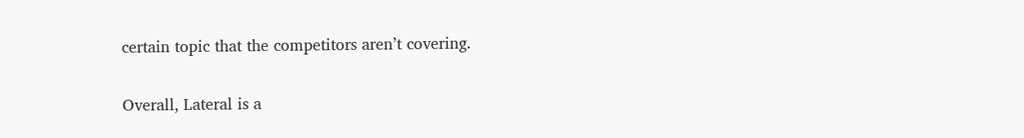certain topic that the competitors aren’t covering.

Overall, Lateral is a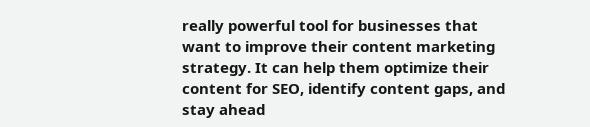really powerful tool for businesses that want to improve their content marketing strategy. It can help them optimize their content for SEO, identify content gaps, and stay ahead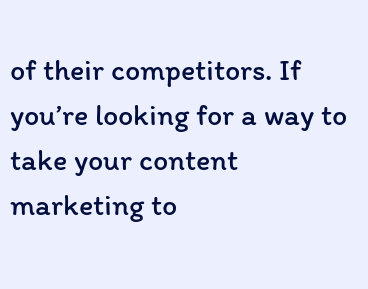of their competitors. If you’re looking for a way to take your content marketing to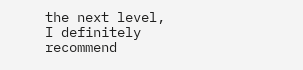the next level, I definitely recommend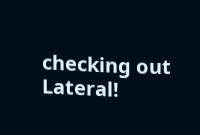checking out Lateral!